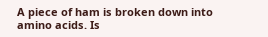A piece of ham is broken down into amino acids. Is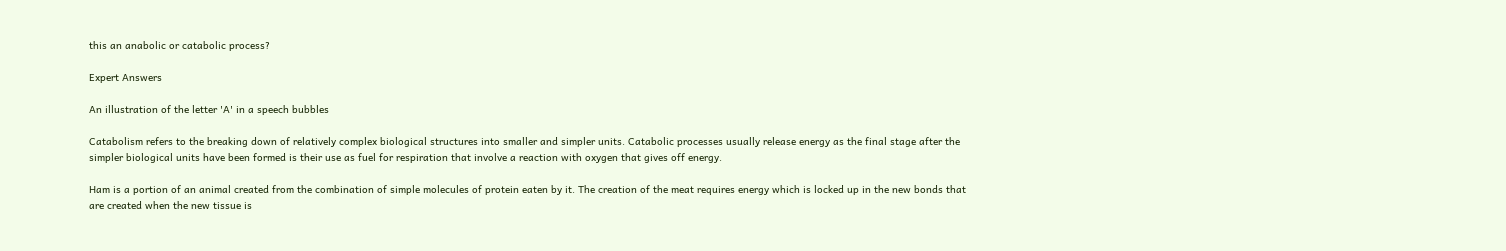this an anabolic or catabolic process?

Expert Answers

An illustration of the letter 'A' in a speech bubbles

Catabolism refers to the breaking down of relatively complex biological structures into smaller and simpler units. Catabolic processes usually release energy as the final stage after the simpler biological units have been formed is their use as fuel for respiration that involve a reaction with oxygen that gives off energy.

Ham is a portion of an animal created from the combination of simple molecules of protein eaten by it. The creation of the meat requires energy which is locked up in the new bonds that are created when the new tissue is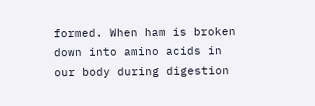formed. When ham is broken down into amino acids in our body during digestion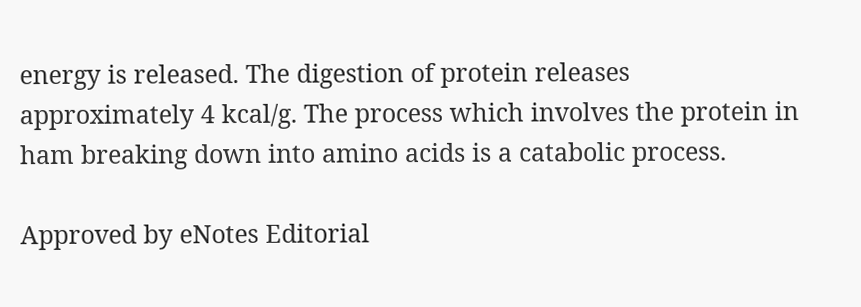energy is released. The digestion of protein releases approximately 4 kcal/g. The process which involves the protein in ham breaking down into amino acids is a catabolic process.

Approved by eNotes Editorial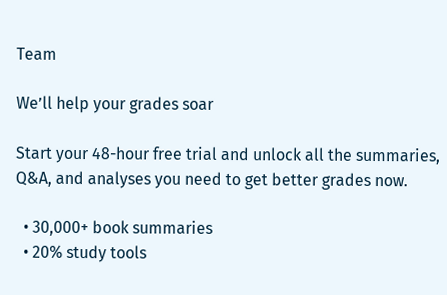Team

We’ll help your grades soar

Start your 48-hour free trial and unlock all the summaries, Q&A, and analyses you need to get better grades now.

  • 30,000+ book summaries
  • 20% study tools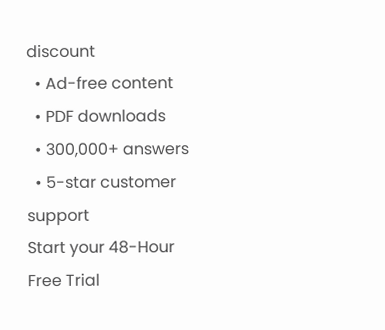discount
  • Ad-free content
  • PDF downloads
  • 300,000+ answers
  • 5-star customer support
Start your 48-Hour Free Trial